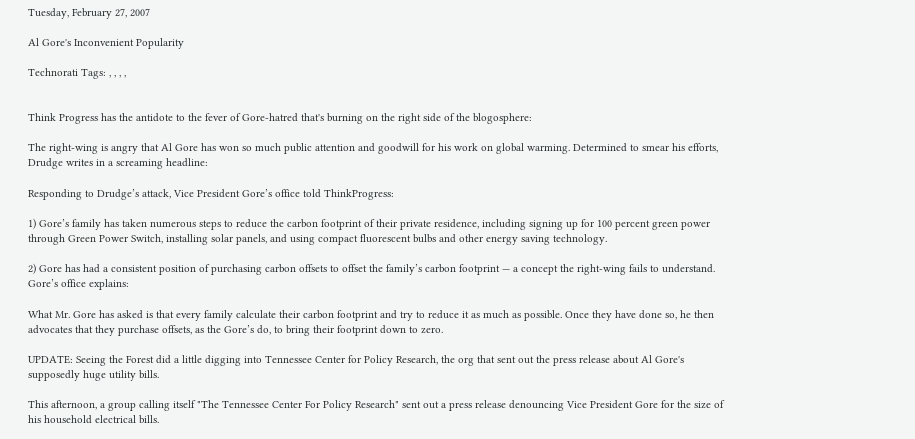Tuesday, February 27, 2007

Al Gore's Inconvenient Popularity

Technorati Tags: , , , ,


Think Progress has the antidote to the fever of Gore-hatred that's burning on the right side of the blogosphere:

The right-wing is angry that Al Gore has won so much public attention and goodwill for his work on global warming. Determined to smear his efforts, Drudge writes in a screaming headline:

Responding to Drudge’s attack, Vice President Gore’s office told ThinkProgress:

1) Gore’s family has taken numerous steps to reduce the carbon footprint of their private residence, including signing up for 100 percent green power through Green Power Switch, installing solar panels, and using compact fluorescent bulbs and other energy saving technology.

2) Gore has had a consistent position of purchasing carbon offsets to offset the family’s carbon footprint — a concept the right-wing fails to understand. Gore’s office explains:

What Mr. Gore has asked is that every family calculate their carbon footprint and try to reduce it as much as possible. Once they have done so, he then advocates that they purchase offsets, as the Gore’s do, to bring their footprint down to zero.

UPDATE: Seeing the Forest did a little digging into Tennessee Center for Policy Research, the org that sent out the press release about Al Gore's supposedly huge utility bills.

This afternoon, a group calling itself "The Tennessee Center For Policy Research" sent out a press release denouncing Vice President Gore for the size of his household electrical bills.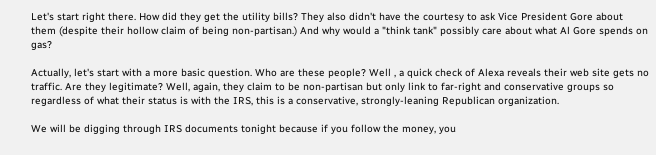Let's start right there. How did they get the utility bills? They also didn't have the courtesy to ask Vice President Gore about them (despite their hollow claim of being non-partisan.) And why would a "think tank" possibly care about what Al Gore spends on gas?

Actually, let's start with a more basic question. Who are these people? Well , a quick check of Alexa reveals their web site gets no traffic. Are they legitimate? Well, again, they claim to be non-partisan but only link to far-right and conservative groups so regardless of what their status is with the IRS, this is a conservative, strongly-leaning Republican organization.

We will be digging through IRS documents tonight because if you follow the money, you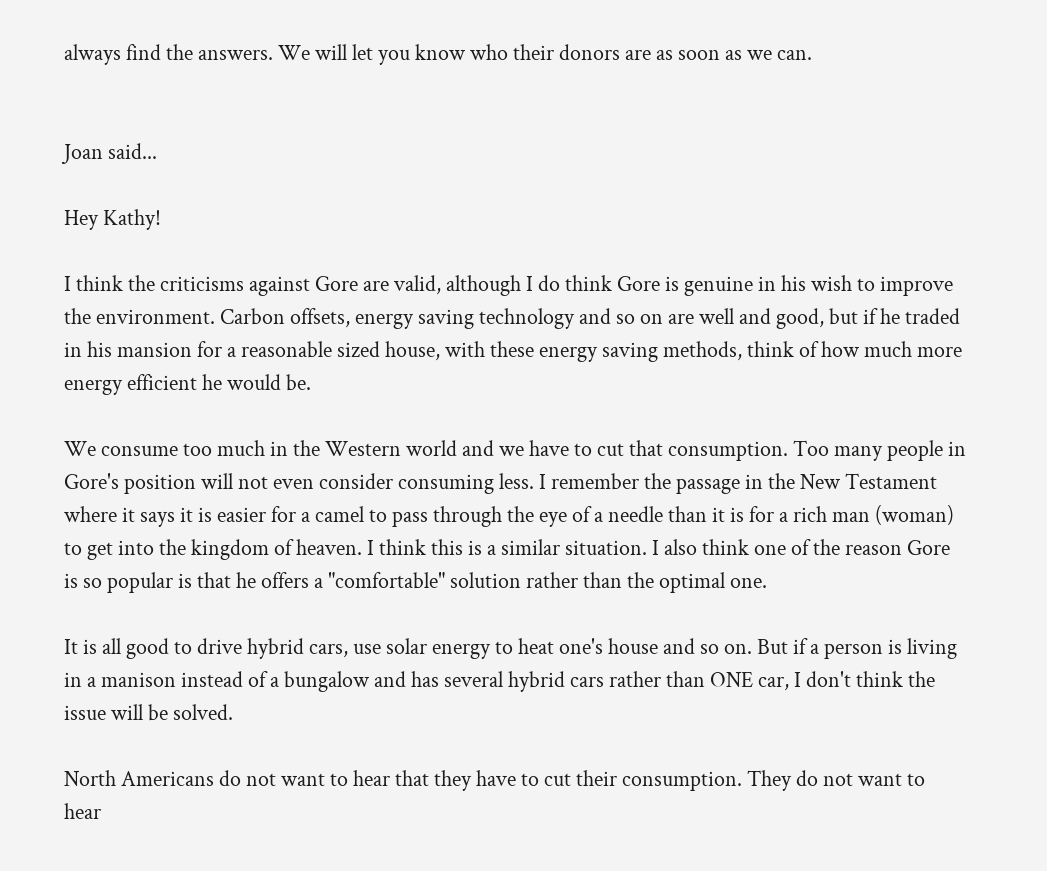always find the answers. We will let you know who their donors are as soon as we can.


Joan said...

Hey Kathy!

I think the criticisms against Gore are valid, although I do think Gore is genuine in his wish to improve the environment. Carbon offsets, energy saving technology and so on are well and good, but if he traded in his mansion for a reasonable sized house, with these energy saving methods, think of how much more energy efficient he would be.

We consume too much in the Western world and we have to cut that consumption. Too many people in Gore's position will not even consider consuming less. I remember the passage in the New Testament where it says it is easier for a camel to pass through the eye of a needle than it is for a rich man (woman) to get into the kingdom of heaven. I think this is a similar situation. I also think one of the reason Gore is so popular is that he offers a "comfortable" solution rather than the optimal one.

It is all good to drive hybrid cars, use solar energy to heat one's house and so on. But if a person is living in a manison instead of a bungalow and has several hybrid cars rather than ONE car, I don't think the issue will be solved.

North Americans do not want to hear that they have to cut their consumption. They do not want to hear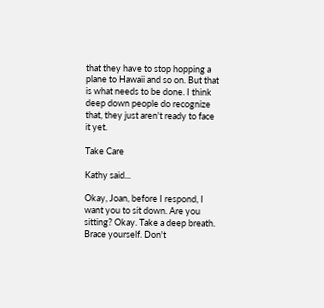that they have to stop hopping a plane to Hawaii and so on. But that is what needs to be done. I think deep down people do recognize that, they just aren't ready to face it yet.

Take Care

Kathy said...

Okay, Joan, before I respond, I want you to sit down. Are you sitting? Okay. Take a deep breath. Brace yourself. Don't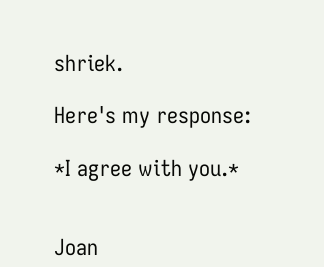shriek.

Here's my response:

*I agree with you.*


Joan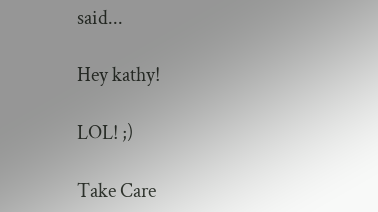said...

Hey kathy!

LOL! ;)

Take Care